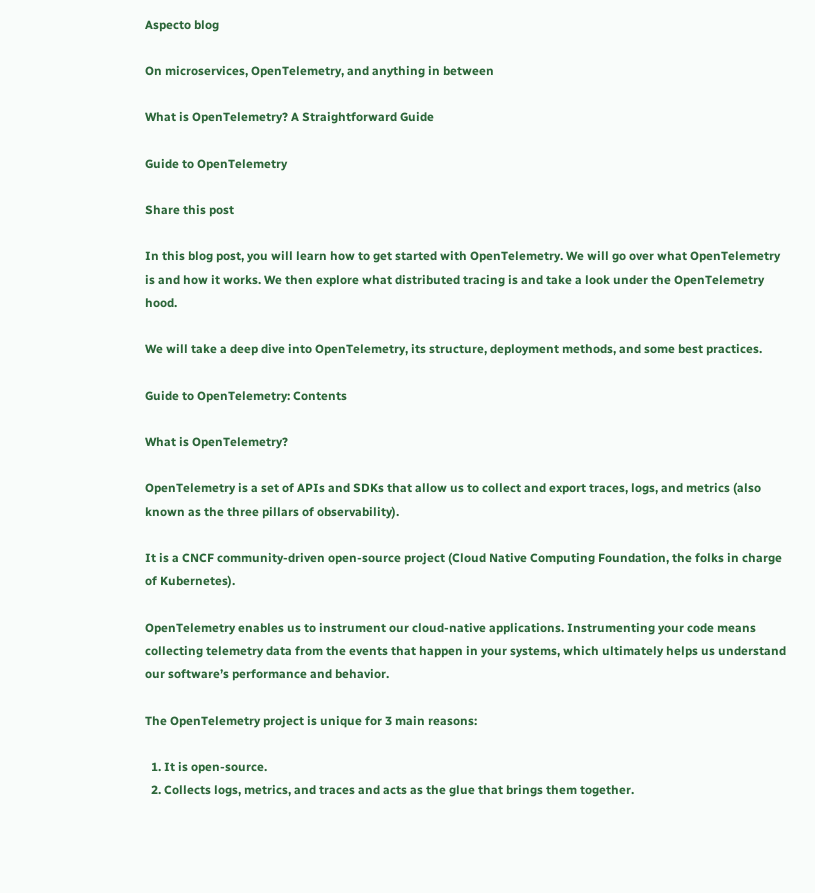Aspecto blog

On microservices, OpenTelemetry, and anything in between

What is OpenTelemetry? A Straightforward Guide

Guide to OpenTelemetry

Share this post

In this blog post, you will learn how to get started with OpenTelemetry. We will go over what OpenTelemetry is and how it works. We then explore what distributed tracing is and take a look under the OpenTelemetry hood.

We will take a deep dive into OpenTelemetry, its structure, deployment methods, and some best practices.

Guide to OpenTelemetry: Contents

What is OpenTelemetry?

OpenTelemetry is a set of APIs and SDKs that allow us to collect and export traces, logs, and metrics (also known as the three pillars of observability).

It is a CNCF community-driven open-source project (Cloud Native Computing Foundation, the folks in charge of Kubernetes).

OpenTelemetry enables us to instrument our cloud-native applications. Instrumenting your code means collecting telemetry data from the events that happen in your systems, which ultimately helps us understand our software’s performance and behavior.

The OpenTelemetry project is unique for 3 main reasons:

  1. It is open-source.
  2. Collects logs, metrics, and traces and acts as the glue that brings them together.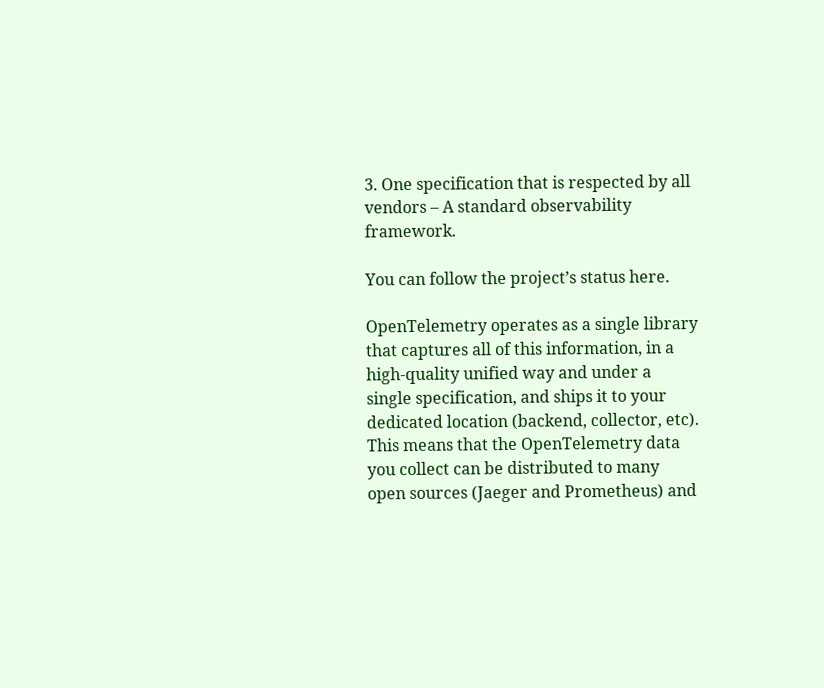3. One specification that is respected by all vendors – A standard observability framework.

You can follow the project’s status here.

OpenTelemetry operates as a single library that captures all of this information, in a high-quality unified way and under a single specification, and ships it to your dedicated location (backend, collector, etc). This means that the OpenTelemetry data you collect can be distributed to many open sources (Jaeger and Prometheus) and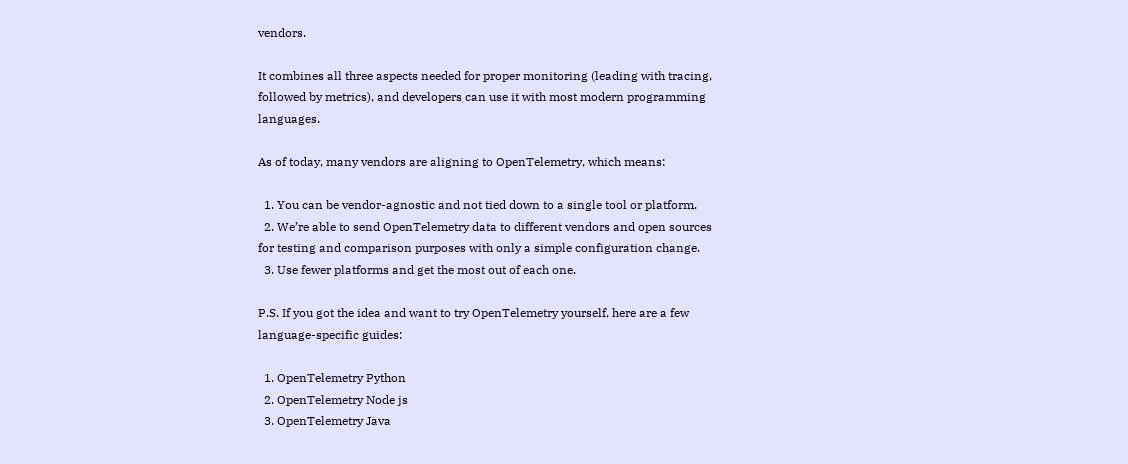vendors.

It combines all three aspects needed for proper monitoring (leading with tracing, followed by metrics), and developers can use it with most modern programming languages.

As of today, many vendors are aligning to OpenTelemetry, which means:

  1. You can be vendor-agnostic and not tied down to a single tool or platform.
  2. We’re able to send OpenTelemetry data to different vendors and open sources for testing and comparison purposes with only a simple configuration change.
  3. Use fewer platforms and get the most out of each one.

P.S. If you got the idea and want to try OpenTelemetry yourself, here are a few language-specific guides:

  1. OpenTelemetry Python
  2. OpenTelemetry Node js
  3. OpenTelemetry Java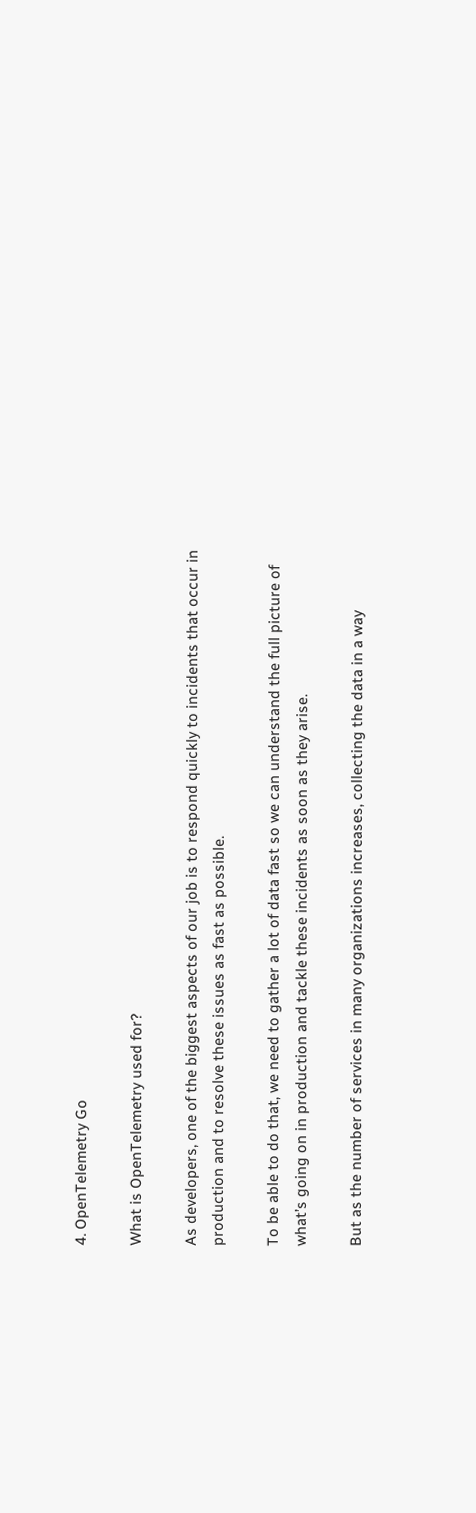4. OpenTelemetry Go

What is OpenTelemetry used for?

As developers, one of the biggest aspects of our job is to respond quickly to incidents that occur in production and to resolve these issues as fast as possible.

To be able to do that, we need to gather a lot of data fast so we can understand the full picture of what’s going on in production and tackle these incidents as soon as they arise.

But as the number of services in many organizations increases, collecting the data in a way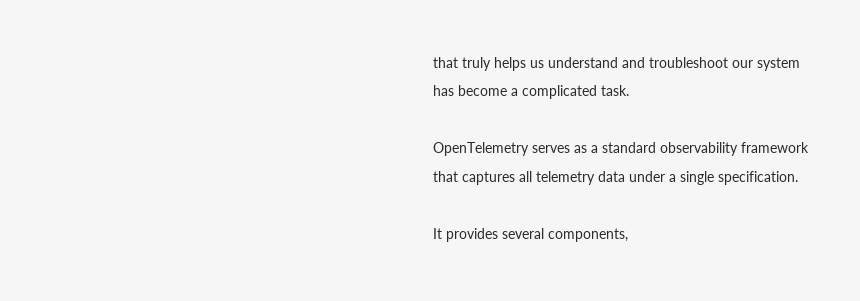that truly helps us understand and troubleshoot our system has become a complicated task.

OpenTelemetry serves as a standard observability framework that captures all telemetry data under a single specification.

It provides several components,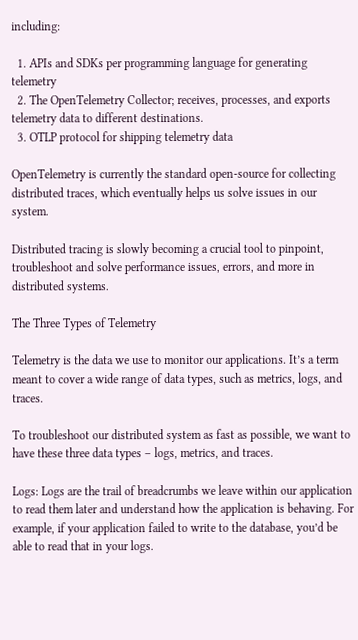including:

  1. APIs and SDKs per programming language for generating telemetry
  2. The OpenTelemetry Collector; receives, processes, and exports telemetry data to different destinations.
  3. OTLP protocol for shipping telemetry data

OpenTelemetry is currently the standard open-source for collecting distributed traces, which eventually helps us solve issues in our system.

Distributed tracing is slowly becoming a crucial tool to pinpoint, troubleshoot and solve performance issues, errors, and more in distributed systems.

The Three Types of Telemetry

Telemetry is the data we use to monitor our applications. It’s a term meant to cover a wide range of data types, such as metrics, logs, and traces.

To troubleshoot our distributed system as fast as possible, we want to have these three data types – logs, metrics, and traces.

Logs: Logs are the trail of breadcrumbs we leave within our application to read them later and understand how the application is behaving. For example, if your application failed to write to the database, you’d be able to read that in your logs.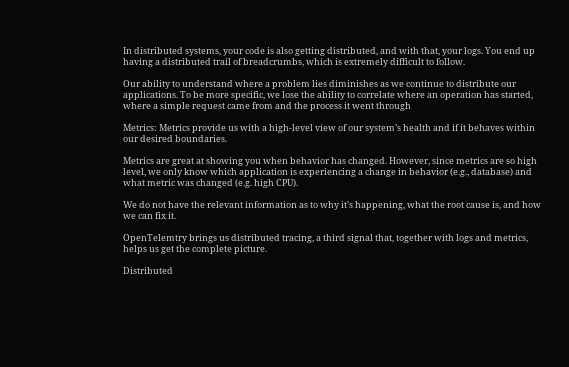In distributed systems, your code is also getting distributed, and with that, your logs. You end up having a distributed trail of breadcrumbs, which is extremely difficult to follow.

Our ability to understand where a problem lies diminishes as we continue to distribute our applications. To be more specific, we lose the ability to correlate where an operation has started, where a simple request came from and the process it went through

Metrics: Metrics provide us with a high-level view of our system’s health and if it behaves within our desired boundaries.

Metrics are great at showing you when behavior has changed. However, since metrics are so high level, we only know which application is experiencing a change in behavior (e.g., database) and what metric was changed (e.g. high CPU).

We do not have the relevant information as to why it’s happening, what the root cause is, and how we can fix it.

OpenTelemtry brings us distributed tracing, a third signal that, together with logs and metrics, helps us get the complete picture.

Distributed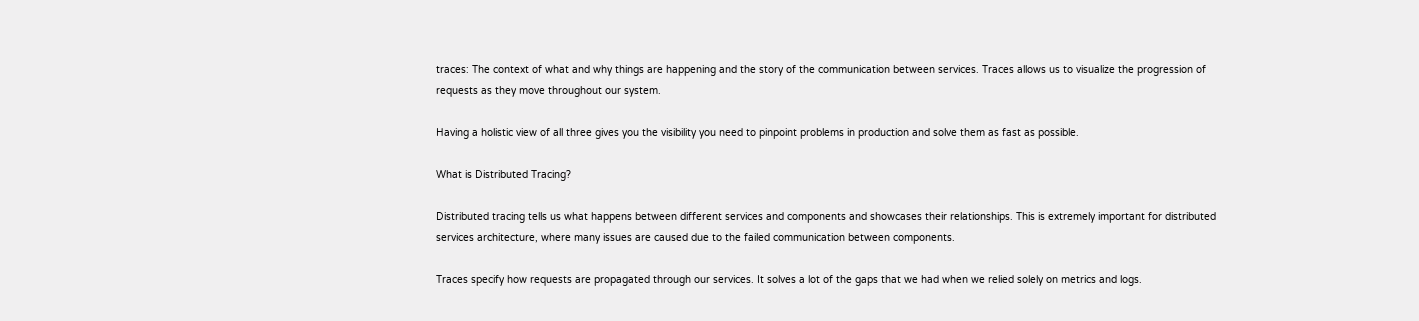traces: The context of what and why things are happening and the story of the communication between services. Traces allows us to visualize the progression of requests as they move throughout our system.

Having a holistic view of all three gives you the visibility you need to pinpoint problems in production and solve them as fast as possible.

What is Distributed Tracing?

Distributed tracing tells us what happens between different services and components and showcases their relationships. This is extremely important for distributed services architecture, where many issues are caused due to the failed communication between components.

Traces specify how requests are propagated through our services. It solves a lot of the gaps that we had when we relied solely on metrics and logs.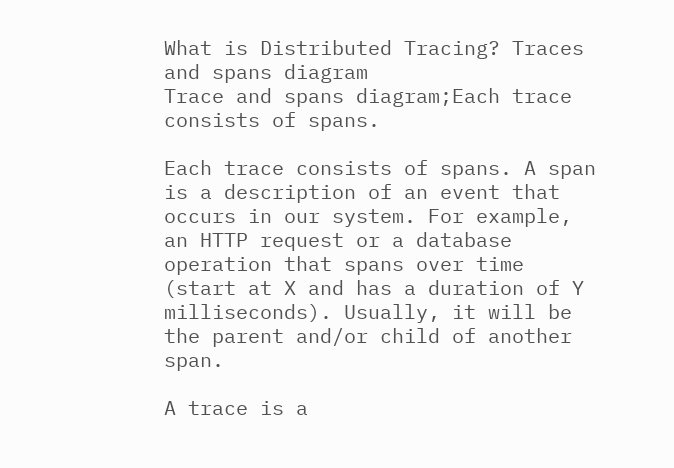What is Distributed Tracing? Traces and spans diagram
Trace and spans diagram;Each trace consists of spans.

Each trace consists of spans. A span is a description of an event that occurs in our system. For example, an HTTP request or a database operation that spans over time (start at X and has a duration of Y milliseconds). Usually, it will be the parent and/or child of another span.

A trace is a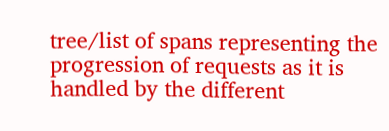tree/list of spans representing the progression of requests as it is handled by the different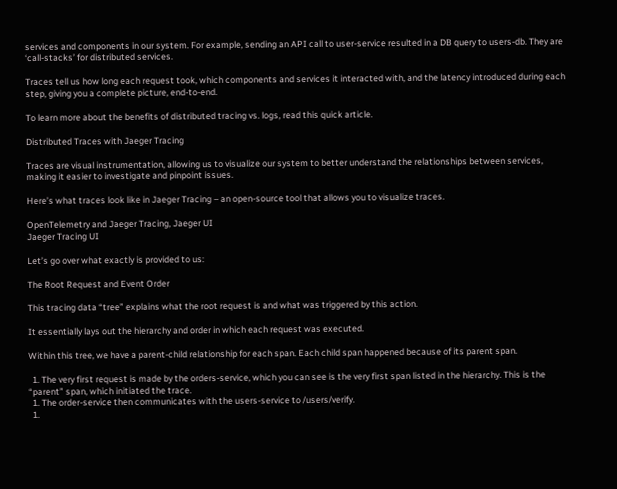services and components in our system. For example, sending an API call to user-service resulted in a DB query to users-db. They are ‘call-stacks’ for distributed services.

Traces tell us how long each request took, which components and services it interacted with, and the latency introduced during each step, giving you a complete picture, end-to-end.

To learn more about the benefits of distributed tracing vs. logs, read this quick article.

Distributed Traces with Jaeger Tracing

Traces are visual instrumentation, allowing us to visualize our system to better understand the relationships between services, making it easier to investigate and pinpoint issues.

Here’s what traces look like in Jaeger Tracing – an open-source tool that allows you to visualize traces.

OpenTelemetry and Jaeger Tracing, Jaeger UI
Jaeger Tracing UI

Let’s go over what exactly is provided to us:

The Root Request and Event Order

This tracing data “tree” explains what the root request is and what was triggered by this action.

It essentially lays out the hierarchy and order in which each request was executed.

Within this tree, we have a parent-child relationship for each span. Each child span happened because of its parent span.

  1. The very first request is made by the orders-service, which you can see is the very first span listed in the hierarchy. This is the “parent” span, which initiated the trace.
  1. The order-service then communicates with the users-service to /users/verify.
  1.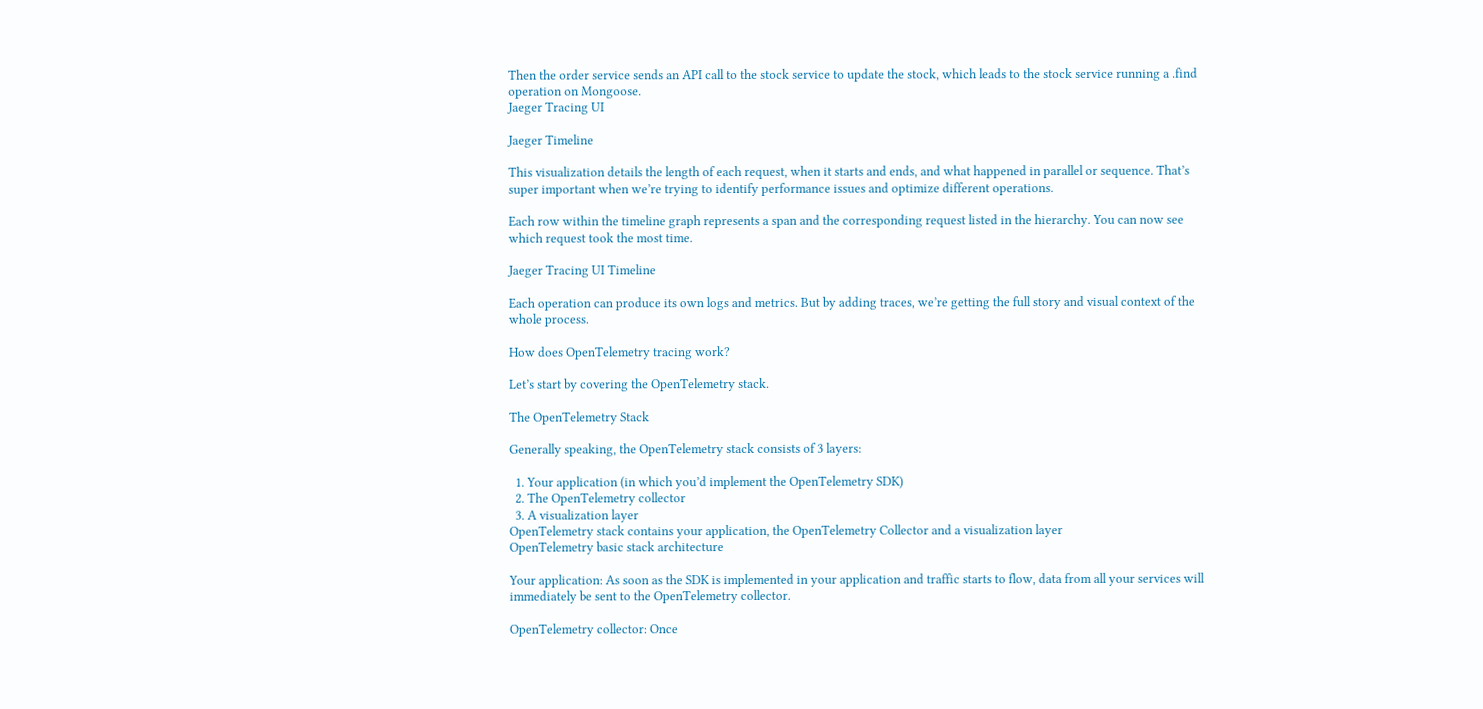Then the order service sends an API call to the stock service to update the stock, which leads to the stock service running a .find operation on Mongoose.
Jaeger Tracing UI

Jaeger Timeline

This visualization details the length of each request, when it starts and ends, and what happened in parallel or sequence. That’s super important when we’re trying to identify performance issues and optimize different operations.

Each row within the timeline graph represents a span and the corresponding request listed in the hierarchy. You can now see which request took the most time.

Jaeger Tracing UI Timeline

Each operation can produce its own logs and metrics. But by adding traces, we’re getting the full story and visual context of the whole process.

How does OpenTelemetry tracing work?

Let’s start by covering the OpenTelemetry stack.

The OpenTelemetry Stack

Generally speaking, the OpenTelemetry stack consists of 3 layers:

  1. Your application (in which you’d implement the OpenTelemetry SDK)
  2. The OpenTelemetry collector
  3. A visualization layer
OpenTelemetry stack contains your application, the OpenTelemetry Collector and a visualization layer
OpenTelemetry basic stack architecture

Your application: As soon as the SDK is implemented in your application and traffic starts to flow, data from all your services will immediately be sent to the OpenTelemetry collector.

OpenTelemetry collector: Once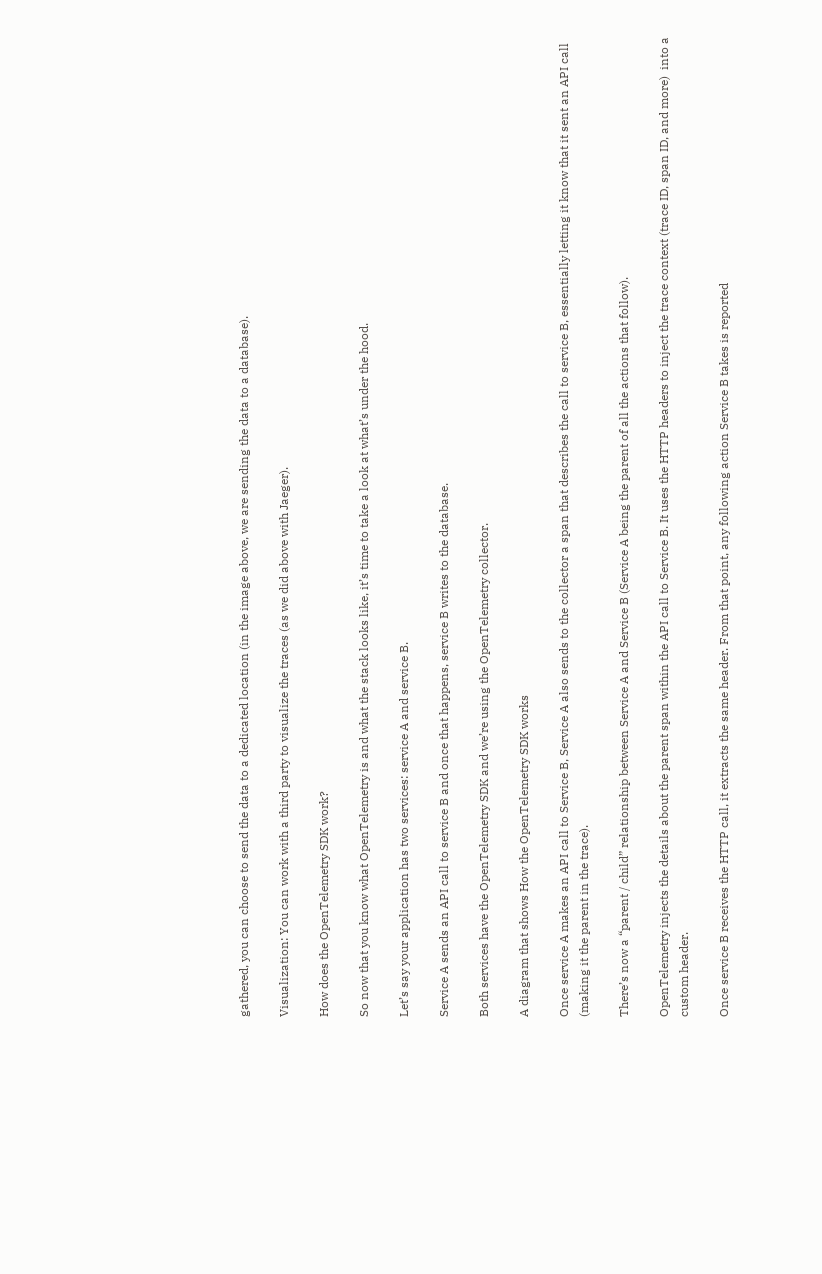gathered, you can choose to send the data to a dedicated location (in the image above, we are sending the data to a database).

Visualization: You can work with a third party to visualize the traces (as we did above with Jaeger).

How does the OpenTelemetry SDK work?

So now that you know what OpenTelemetry is and what the stack looks like, it’s time to take a look at what’s under the hood.

Let’s say your application has two services: service A and service B.

Service A sends an API call to service B and once that happens, service B writes to the database.

Both services have the OpenTelemetry SDK and we’re using the OpenTelemetry collector.

A diagram that shows How the OpenTelemetry SDK works

Once service A makes an API call to Service B, Service A also sends to the collector a span that describes the call to service B, essentially letting it know that it sent an API call (making it the parent in the trace).

There’s now a “parent / child” relationship between Service A and Service B (Service A being the parent of all the actions that follow).

OpenTelemetry injects the details about the parent span within the API call to Service B. It uses the HTTP headers to inject the trace context (trace ID, span ID, and more)  into a custom header.

Once service B receives the HTTP call, it extracts the same header. From that point, any following action Service B takes is reported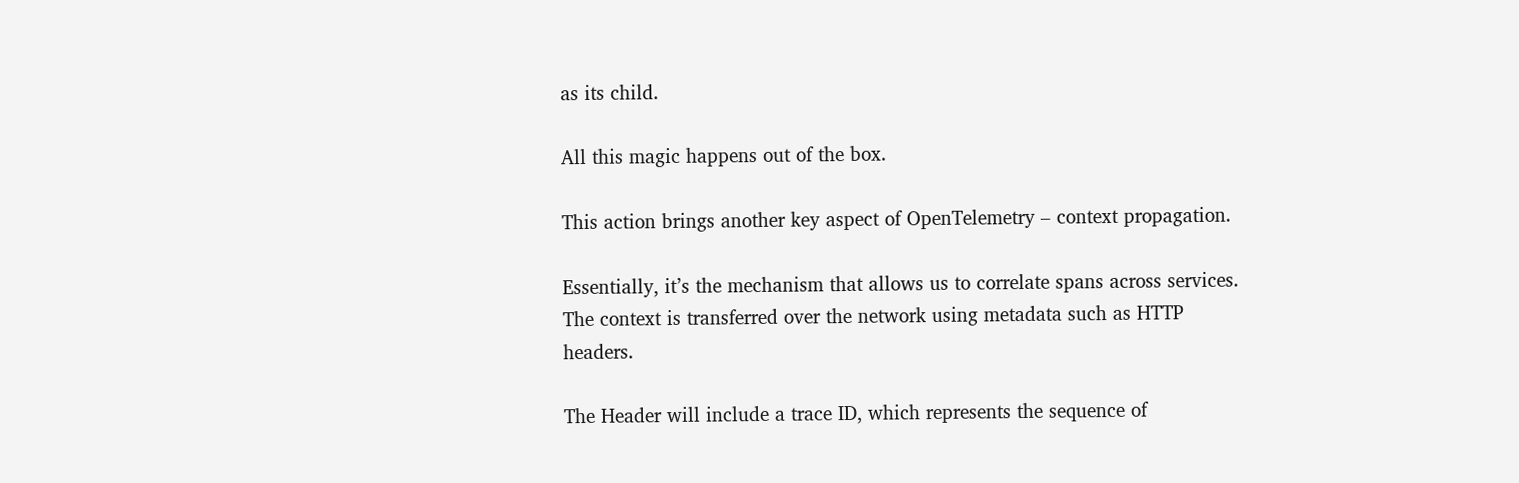as its child.

All this magic happens out of the box.

This action brings another key aspect of OpenTelemetry – context propagation.

Essentially, it’s the mechanism that allows us to correlate spans across services. The context is transferred over the network using metadata such as HTTP headers.

The Header will include a trace ID, which represents the sequence of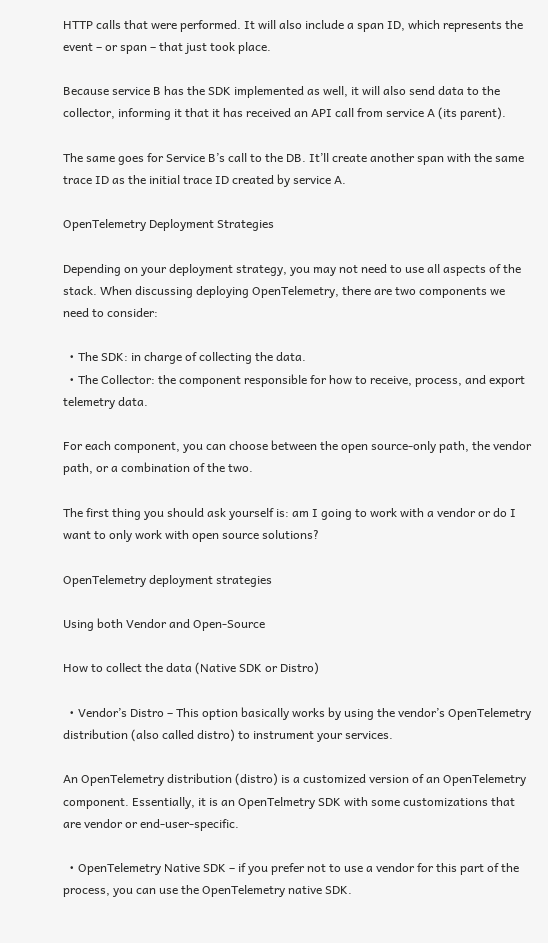HTTP calls that were performed. It will also include a span ID, which represents the event – or span – that just took place.

Because service B has the SDK implemented as well, it will also send data to the collector, informing it that it has received an API call from service A (its parent).

The same goes for Service B’s call to the DB. It’ll create another span with the same trace ID as the initial trace ID created by service A.

OpenTelemetry Deployment Strategies

Depending on your deployment strategy, you may not need to use all aspects of the stack. When discussing deploying OpenTelemetry, there are two components we need to consider:

  • The SDK: in charge of collecting the data.
  • The Collector: the component responsible for how to receive, process, and export telemetry data.

For each component, you can choose between the open source-only path, the vendor path, or a combination of the two.

The first thing you should ask yourself is: am I going to work with a vendor or do I want to only work with open source solutions?

OpenTelemetry deployment strategies

Using both Vendor and Open-Source

How to collect the data (Native SDK or Distro)

  • Vendor’s Distro – This option basically works by using the vendor’s OpenTelemetry distribution (also called distro) to instrument your services.

An OpenTelemetry distribution (distro) is a customized version of an OpenTelemetry component. Essentially, it is an OpenTelmetry SDK with some customizations that are vendor or end-user-specific.

  • OpenTelemetry Native SDK – if you prefer not to use a vendor for this part of the process, you can use the OpenTelemetry native SDK.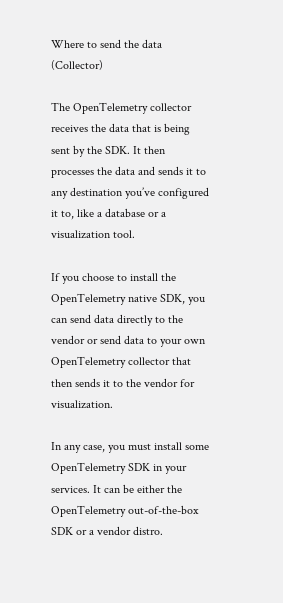Where to send the data (Collector)

The OpenTelemetry collector receives the data that is being sent by the SDK. It then processes the data and sends it to any destination you’ve configured it to, like a database or a visualization tool.

If you choose to install the OpenTelemetry native SDK, you can send data directly to the vendor or send data to your own OpenTelemetry collector that then sends it to the vendor for visualization.

In any case, you must install some OpenTelemetry SDK in your services. It can be either the OpenTelemetry out-of-the-box SDK or a vendor distro.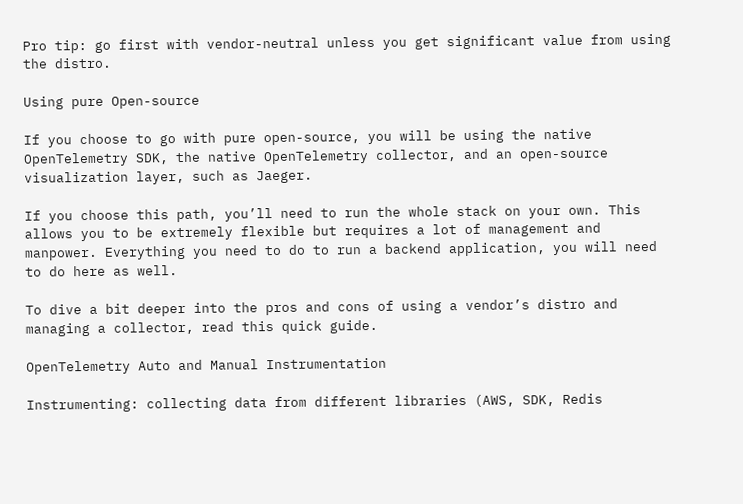Pro tip: go first with vendor-neutral unless you get significant value from using the distro.

Using pure Open-source

If you choose to go with pure open-source, you will be using the native OpenTelemetry SDK, the native OpenTelemetry collector, and an open-source visualization layer, such as Jaeger.

If you choose this path, you’ll need to run the whole stack on your own. This allows you to be extremely flexible but requires a lot of management and manpower. Everything you need to do to run a backend application, you will need to do here as well.

To dive a bit deeper into the pros and cons of using a vendor’s distro and managing a collector, read this quick guide.

OpenTelemetry Auto and Manual Instrumentation

Instrumenting: collecting data from different libraries (AWS, SDK, Redis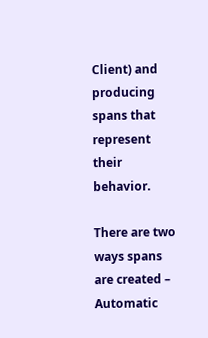Client) and producing spans that represent their behavior.

There are two ways spans are created – Automatic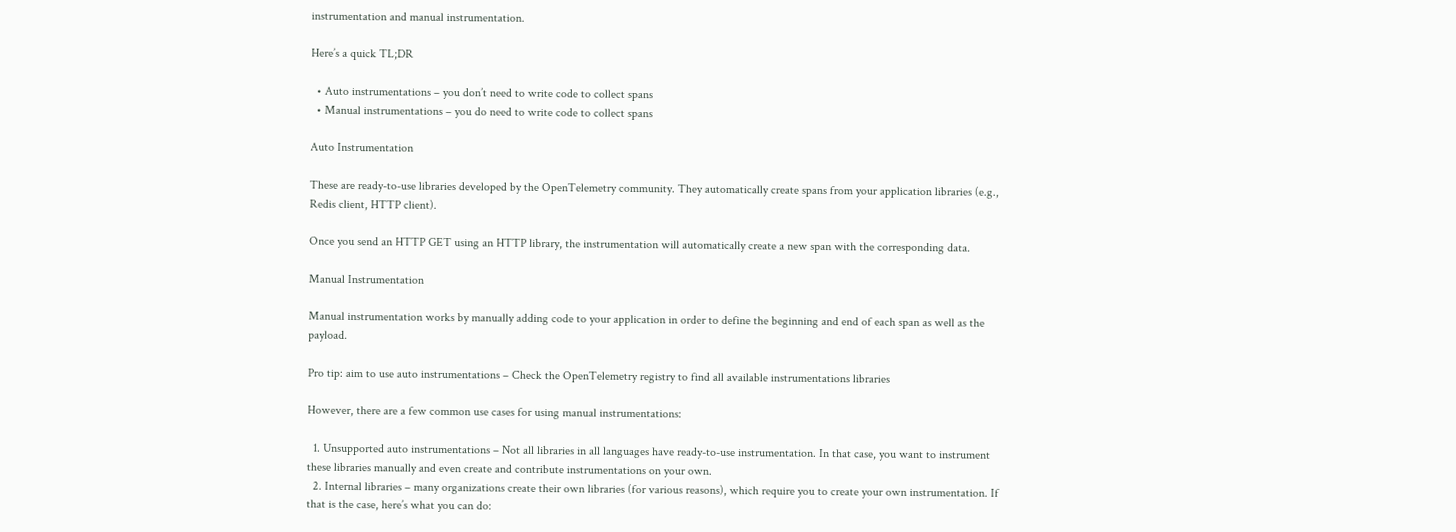instrumentation and manual instrumentation.

Here’s a quick TL;DR

  • Auto instrumentations – you don’t need to write code to collect spans
  • Manual instrumentations – you do need to write code to collect spans

Auto Instrumentation

These are ready-to-use libraries developed by the OpenTelemetry community. They automatically create spans from your application libraries (e.g., Redis client, HTTP client).

Once you send an HTTP GET using an HTTP library, the instrumentation will automatically create a new span with the corresponding data.

Manual Instrumentation

Manual instrumentation works by manually adding code to your application in order to define the beginning and end of each span as well as the payload.

Pro tip: aim to use auto instrumentations – Check the OpenTelemetry registry to find all available instrumentations libraries

However, there are a few common use cases for using manual instrumentations:

  1. Unsupported auto instrumentations – Not all libraries in all languages have ready-to-use instrumentation. In that case, you want to instrument these libraries manually and even create and contribute instrumentations on your own.
  2. Internal libraries – many organizations create their own libraries (for various reasons), which require you to create your own instrumentation. If that is the case, here’s what you can do: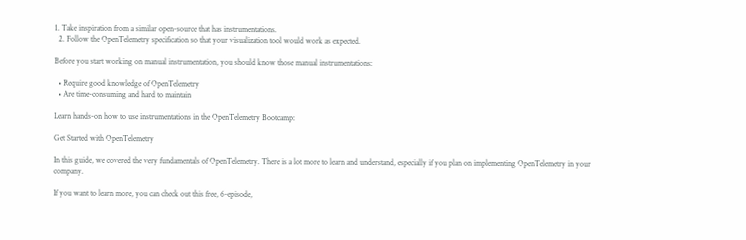1. Take inspiration from a similar open-source that has instrumentations.
  2. Follow the OpenTelemetry specification so that your visualization tool would work as expected.

Before you start working on manual instrumentation, you should know those manual instrumentations:

  • Require good knowledge of OpenTelemetry
  • Are time-consuming and hard to maintain

Learn hands-on how to use instrumentations in the OpenTelemetry Bootcamp:

Get Started with OpenTelemetry

In this guide, we covered the very fundamentals of OpenTelemetry. There is a lot more to learn and understand, especially if you plan on implementing OpenTelemetry in your company.

If you want to learn more, you can check out this free, 6-episode,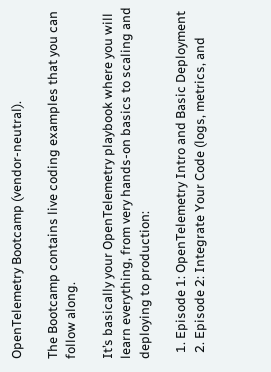OpenTelemetry Bootcamp (vendor-neutral).

The Bootcamp contains live coding examples that you can follow along.

It’s basically your OpenTelemetry playbook where you will learn everything, from very hands-on basics to scaling and deploying to production:

  1. Episode 1: OpenTelemetry Intro and Basic Deployment
  2. Episode 2: Integrate Your Code (logs, metrics, and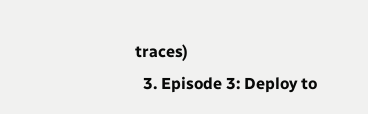traces)
  3. Episode 3: Deploy to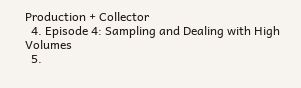Production + Collector
  4. Episode 4: Sampling and Dealing with High Volumes
  5.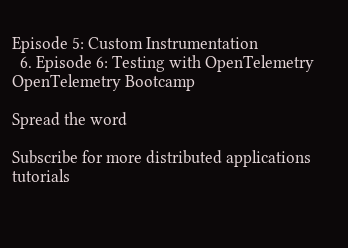Episode 5: Custom Instrumentation
  6. Episode 6: Testing with OpenTelemetry
OpenTelemetry Bootcamp

Spread the word

Subscribe for more distributed applications tutorials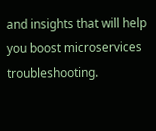and insights that will help you boost microservices troubleshooting.